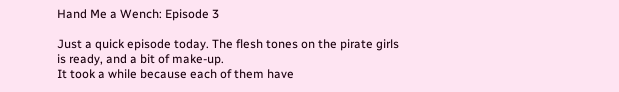Hand Me a Wench: Episode 3

Just a quick episode today. The flesh tones on the pirate girls is ready, and a bit of make-up.
It took a while because each of them have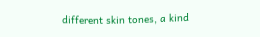different skin tones, a kind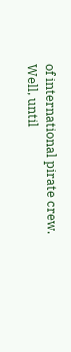of international pirate crew.
Well, until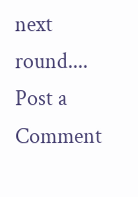next round....
Post a Comment